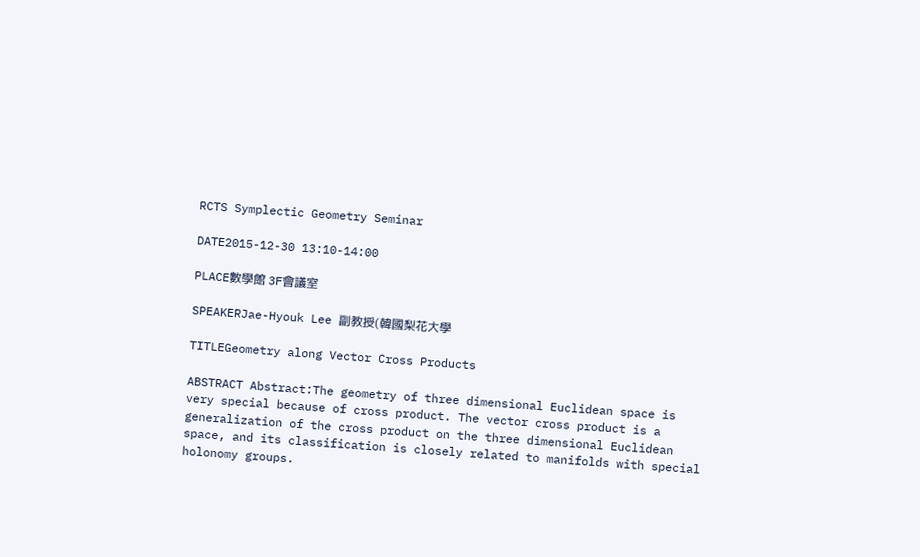RCTS Symplectic Geometry Seminar

DATE2015-12-30 13:10-14:00

PLACE數學館 3F會議室

SPEAKERJae-Hyouk Lee 副教授(韓國梨花大學

TITLEGeometry along Vector Cross Products

ABSTRACT Abstract:The geometry of three dimensional Euclidean space is very special because of cross product. The vector cross product is a generalization of the cross product on the three dimensional Euclidean space, and its classification is closely related to manifolds with special holonomy groups.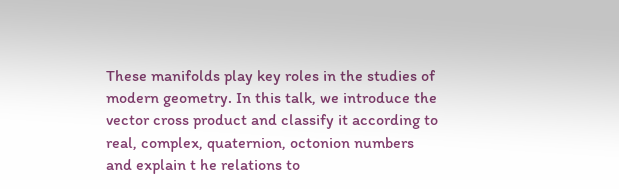These manifolds play key roles in the studies of modern geometry. In this talk, we introduce the vector cross product and classify it according to real, complex, quaternion, octonion numbers and explain t he relations to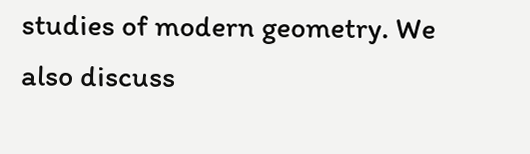studies of modern geometry. We also discuss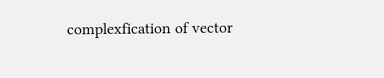complexfication of vector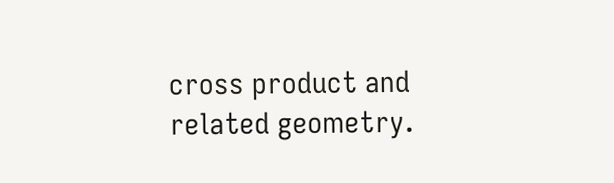cross product and related geometry.